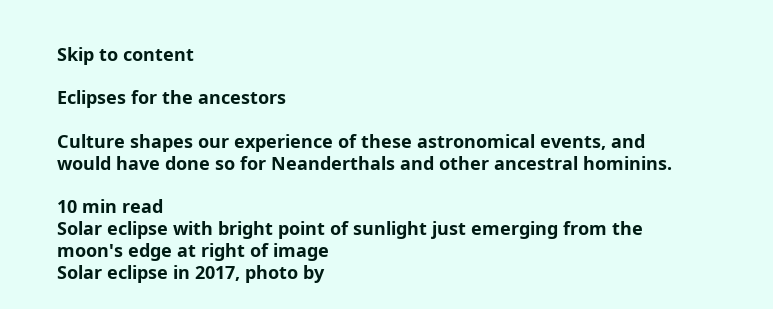Skip to content

Eclipses for the ancestors

Culture shapes our experience of these astronomical events, and would have done so for Neanderthals and other ancestral hominins.

10 min read
Solar eclipse with bright point of sunlight just emerging from the moon's edge at right of image
Solar eclipse in 2017, photo by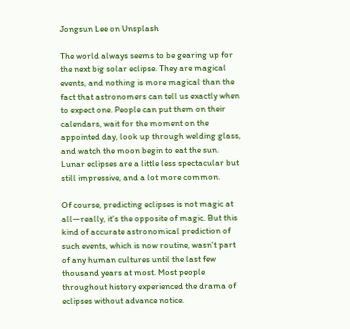Jongsun Lee on Unsplash

The world always seems to be gearing up for the next big solar eclipse. They are magical events, and nothing is more magical than the fact that astronomers can tell us exactly when to expect one. People can put them on their calendars, wait for the moment on the appointed day, look up through welding glass, and watch the moon begin to eat the sun. Lunar eclipses are a little less spectacular but still impressive, and a lot more common.

Of course, predicting eclipses is not magic at all—really, it's the opposite of magic. But this kind of accurate astronomical prediction of such events, which is now routine, wasn't part of any human cultures until the last few thousand years at most. Most people throughout history experienced the drama of eclipses without advance notice.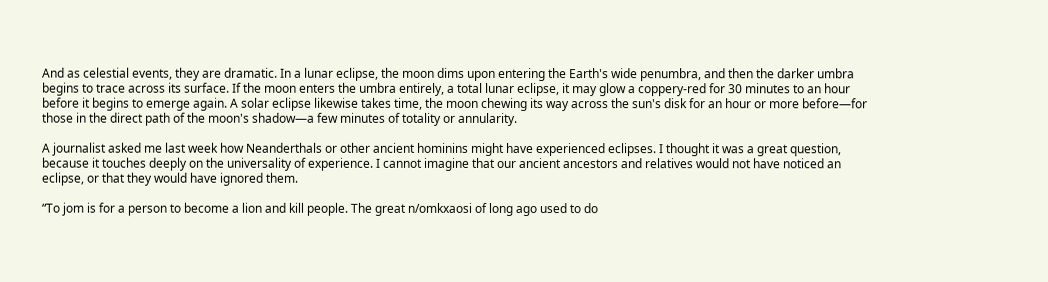And as celestial events, they are dramatic. In a lunar eclipse, the moon dims upon entering the Earth's wide penumbra, and then the darker umbra begins to trace across its surface. If the moon enters the umbra entirely, a total lunar eclipse, it may glow a coppery-red for 30 minutes to an hour before it begins to emerge again. A solar eclipse likewise takes time, the moon chewing its way across the sun's disk for an hour or more before—for those in the direct path of the moon's shadow—a few minutes of totality or annularity.

A journalist asked me last week how Neanderthals or other ancient hominins might have experienced eclipses. I thought it was a great question, because it touches deeply on the universality of experience. I cannot imagine that our ancient ancestors and relatives would not have noticed an eclipse, or that they would have ignored them.

“To jom is for a person to become a lion and kill people. The great n/omkxaosi of long ago used to do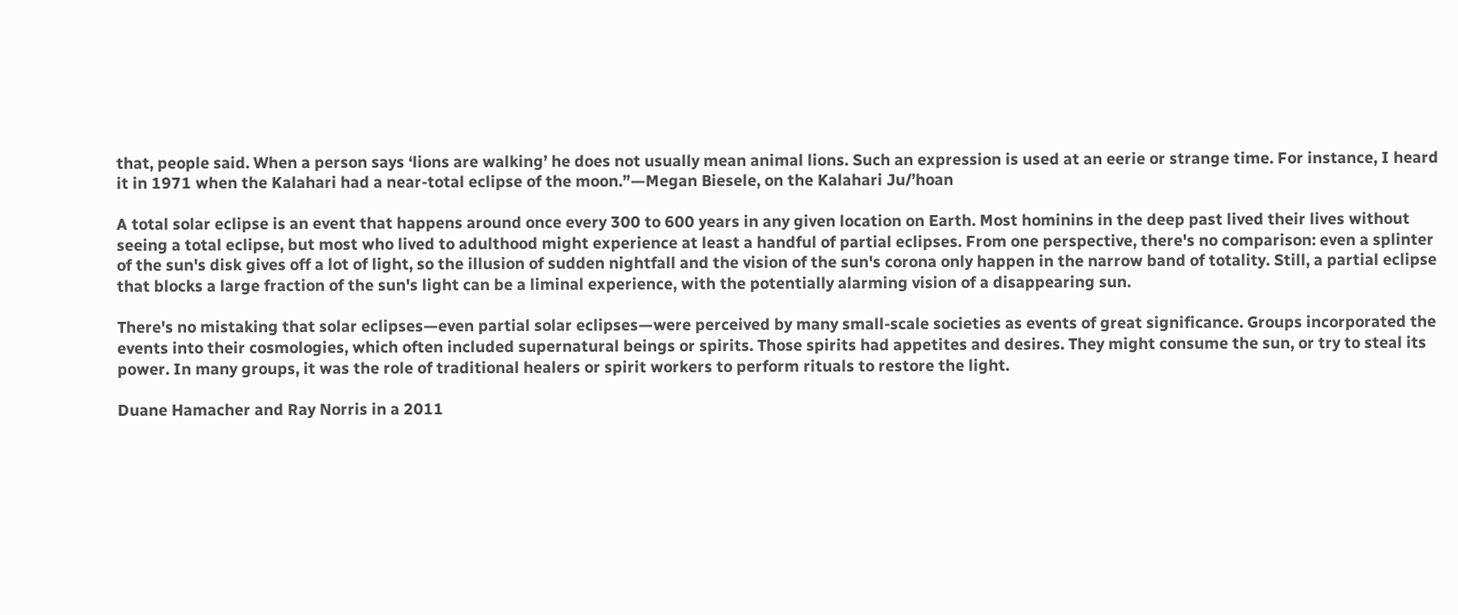that, people said. When a person says ‘lions are walking’ he does not usually mean animal lions. Such an expression is used at an eerie or strange time. For instance, I heard it in 1971 when the Kalahari had a near-total eclipse of the moon.”—Megan Biesele, on the Kalahari Ju/’hoan

A total solar eclipse is an event that happens around once every 300 to 600 years in any given location on Earth. Most hominins in the deep past lived their lives without seeing a total eclipse, but most who lived to adulthood might experience at least a handful of partial eclipses. From one perspective, there's no comparison: even a splinter of the sun's disk gives off a lot of light, so the illusion of sudden nightfall and the vision of the sun's corona only happen in the narrow band of totality. Still, a partial eclipse that blocks a large fraction of the sun's light can be a liminal experience, with the potentially alarming vision of a disappearing sun.

There's no mistaking that solar eclipses—even partial solar eclipses—were perceived by many small-scale societies as events of great significance. Groups incorporated the events into their cosmologies, which often included supernatural beings or spirits. Those spirits had appetites and desires. They might consume the sun, or try to steal its power. In many groups, it was the role of traditional healers or spirit workers to perform rituals to restore the light.

Duane Hamacher and Ray Norris in a 2011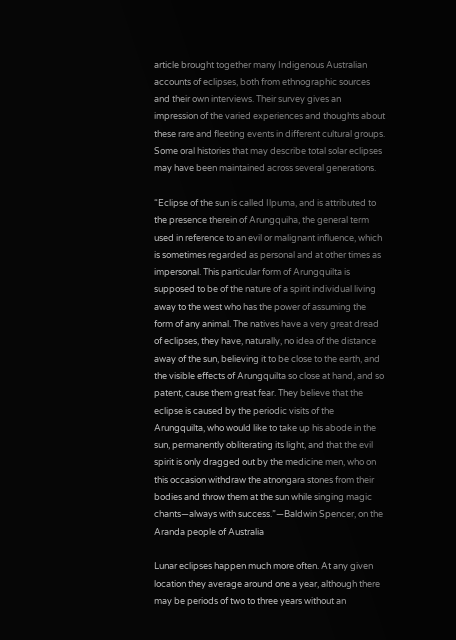article brought together many Indigenous Australian accounts of eclipses, both from ethnographic sources and their own interviews. Their survey gives an impression of the varied experiences and thoughts about these rare and fleeting events in different cultural groups. Some oral histories that may describe total solar eclipses may have been maintained across several generations.

“Eclipse of the sun is called Ilpuma, and is attributed to the presence therein of Arungquiha, the general term used in reference to an evil or malignant influence, which is sometimes regarded as personal and at other times as impersonal. This particular form of Arungquilta is supposed to be of the nature of a spirit individual living away to the west who has the power of assuming the form of any animal. The natives have a very great dread of eclipses, they have, naturally, no idea of the distance away of the sun, believing it to be close to the earth, and the visible effects of Arungquilta so close at hand, and so patent, cause them great fear. They believe that the eclipse is caused by the periodic visits of the Arungquilta, who would like to take up his abode in the sun, permanently obliterating its light, and that the evil spirit is only dragged out by the medicine men, who on this occasion withdraw the atnongara stones from their bodies and throw them at the sun while singing magic chants—always with success.”—Baldwin Spencer, on the Aranda people of Australia

Lunar eclipses happen much more often. At any given location they average around one a year, although there may be periods of two to three years without an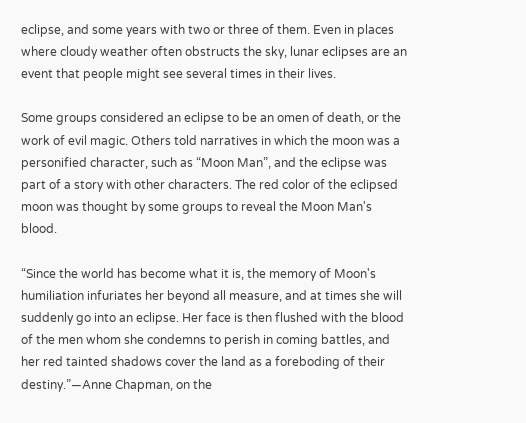eclipse, and some years with two or three of them. Even in places where cloudy weather often obstructs the sky, lunar eclipses are an event that people might see several times in their lives.

Some groups considered an eclipse to be an omen of death, or the work of evil magic. Others told narratives in which the moon was a personified character, such as “Moon Man”, and the eclipse was part of a story with other characters. The red color of the eclipsed moon was thought by some groups to reveal the Moon Man's blood.

“Since the world has become what it is, the memory of Moon's humiliation infuriates her beyond all measure, and at times she will suddenly go into an eclipse. Her face is then flushed with the blood of the men whom she condemns to perish in coming battles, and her red tainted shadows cover the land as a foreboding of their destiny.”—Anne Chapman, on the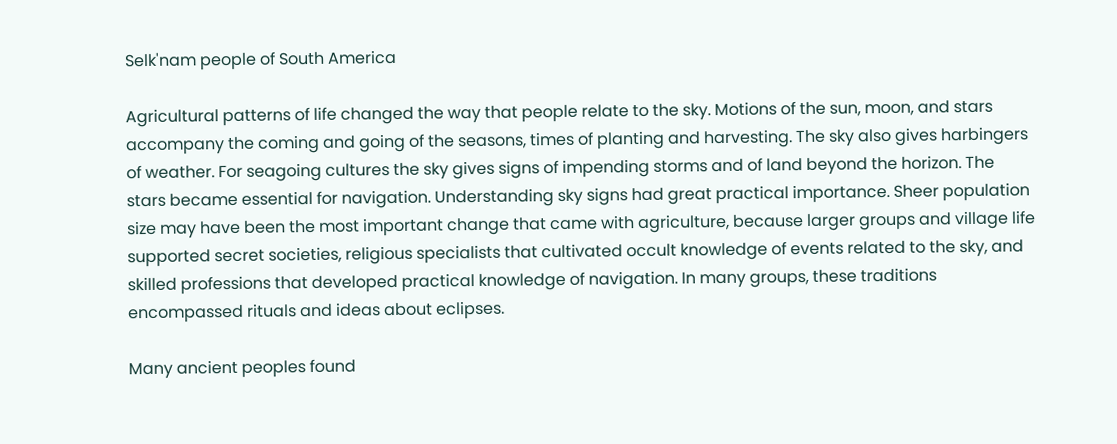Selk'nam people of South America

Agricultural patterns of life changed the way that people relate to the sky. Motions of the sun, moon, and stars accompany the coming and going of the seasons, times of planting and harvesting. The sky also gives harbingers of weather. For seagoing cultures the sky gives signs of impending storms and of land beyond the horizon. The stars became essential for navigation. Understanding sky signs had great practical importance. Sheer population size may have been the most important change that came with agriculture, because larger groups and village life supported secret societies, religious specialists that cultivated occult knowledge of events related to the sky, and skilled professions that developed practical knowledge of navigation. In many groups, these traditions encompassed rituals and ideas about eclipses.

Many ancient peoples found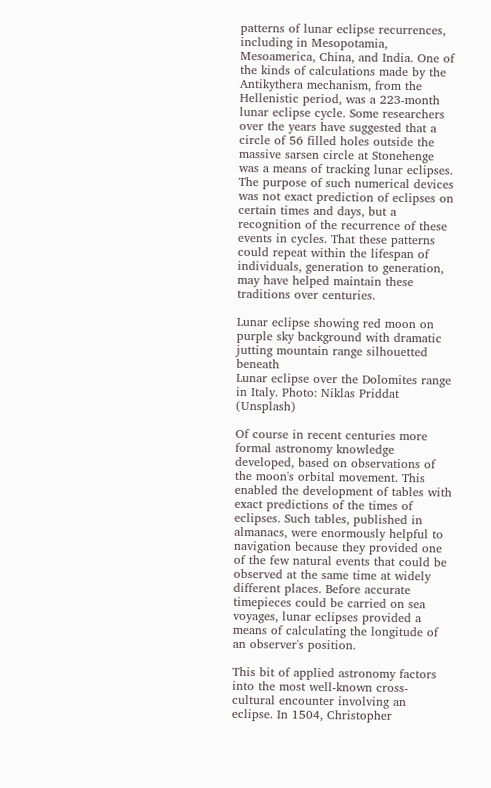patterns of lunar eclipse recurrences, including in Mesopotamia, Mesoamerica, China, and India. One of the kinds of calculations made by the Antikythera mechanism, from the Hellenistic period, was a 223-month lunar eclipse cycle. Some researchers over the years have suggested that a circle of 56 filled holes outside the massive sarsen circle at Stonehenge was a means of tracking lunar eclipses. The purpose of such numerical devices was not exact prediction of eclipses on certain times and days, but a recognition of the recurrence of these events in cycles. That these patterns could repeat within the lifespan of individuals, generation to generation, may have helped maintain these traditions over centuries.

Lunar eclipse showing red moon on purple sky background with dramatic jutting mountain range silhouetted beneath
Lunar eclipse over the Dolomites range in Italy. Photo: Niklas Priddat (Unsplash)

Of course in recent centuries more formal astronomy knowledge developed, based on observations of the moon's orbital movement. This enabled the development of tables with exact predictions of the times of eclipses. Such tables, published in almanacs, were enormously helpful to navigation because they provided one of the few natural events that could be observed at the same time at widely different places. Before accurate timepieces could be carried on sea voyages, lunar eclipses provided a means of calculating the longitude of an observer's position.

This bit of applied astronomy factors into the most well-known cross-cultural encounter involving an eclipse. In 1504, Christopher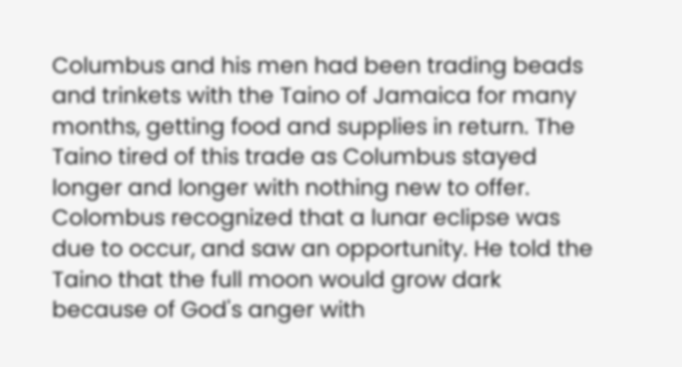Columbus and his men had been trading beads and trinkets with the Taino of Jamaica for many months, getting food and supplies in return. The Taino tired of this trade as Columbus stayed longer and longer with nothing new to offer. Colombus recognized that a lunar eclipse was due to occur, and saw an opportunity. He told the Taino that the full moon would grow dark because of God's anger with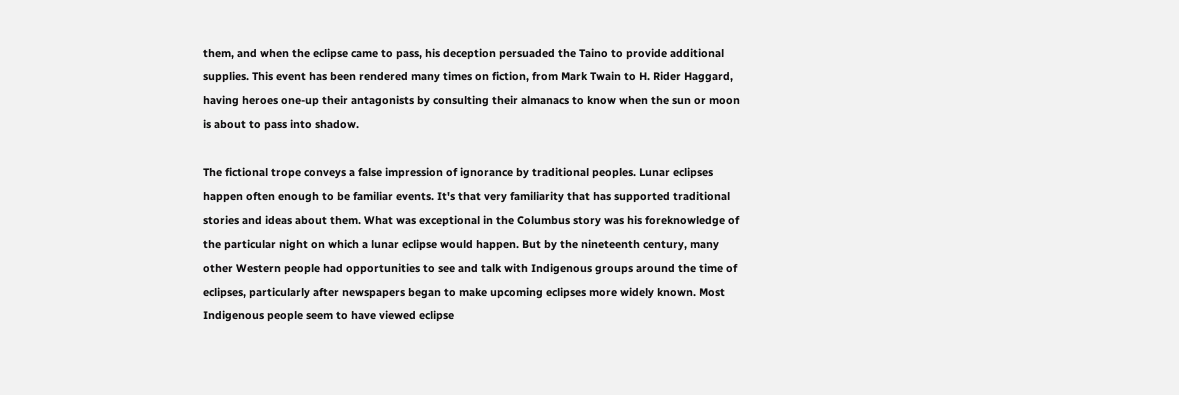them, and when the eclipse came to pass, his deception persuaded the Taino to provide additional supplies. This event has been rendered many times on fiction, from Mark Twain to H. Rider Haggard, having heroes one-up their antagonists by consulting their almanacs to know when the sun or moon is about to pass into shadow.

The fictional trope conveys a false impression of ignorance by traditional peoples. Lunar eclipses happen often enough to be familiar events. It's that very familiarity that has supported traditional stories and ideas about them. What was exceptional in the Columbus story was his foreknowledge of the particular night on which a lunar eclipse would happen. But by the nineteenth century, many other Western people had opportunities to see and talk with Indigenous groups around the time of eclipses, particularly after newspapers began to make upcoming eclipses more widely known. Most Indigenous people seem to have viewed eclipse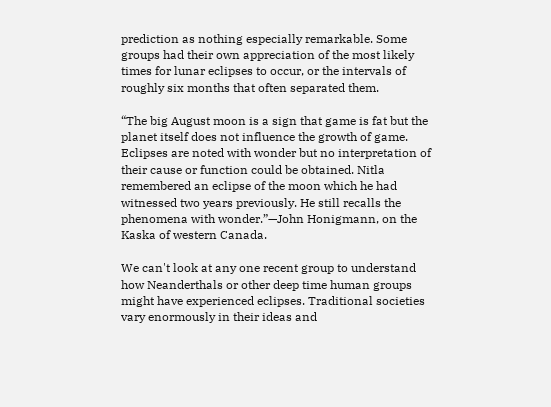prediction as nothing especially remarkable. Some groups had their own appreciation of the most likely times for lunar eclipses to occur, or the intervals of roughly six months that often separated them.

“The big August moon is a sign that game is fat but the planet itself does not influence the growth of game. Eclipses are noted with wonder but no interpretation of their cause or function could be obtained. Nitla remembered an eclipse of the moon which he had witnessed two years previously. He still recalls the phenomena with wonder.”—John Honigmann, on the Kaska of western Canada.

We can't look at any one recent group to understand how Neanderthals or other deep time human groups might have experienced eclipses. Traditional societies vary enormously in their ideas and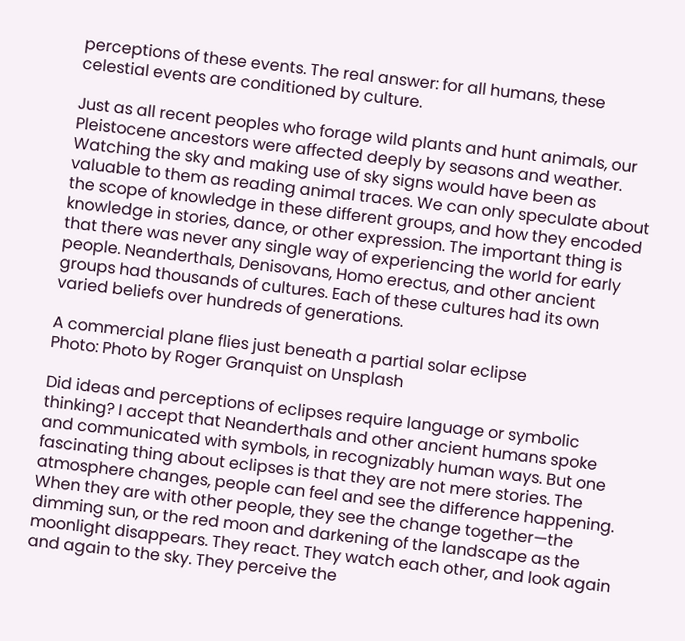perceptions of these events. The real answer: for all humans, these celestial events are conditioned by culture.

Just as all recent peoples who forage wild plants and hunt animals, our Pleistocene ancestors were affected deeply by seasons and weather. Watching the sky and making use of sky signs would have been as valuable to them as reading animal traces. We can only speculate about the scope of knowledge in these different groups, and how they encoded knowledge in stories, dance, or other expression. The important thing is that there was never any single way of experiencing the world for early people. Neanderthals, Denisovans, Homo erectus, and other ancient groups had thousands of cultures. Each of these cultures had its own varied beliefs over hundreds of generations.

A commercial plane flies just beneath a partial solar eclipse
Photo: Photo by Roger Granquist on Unsplash

Did ideas and perceptions of eclipses require language or symbolic thinking? I accept that Neanderthals and other ancient humans spoke and communicated with symbols, in recognizably human ways. But one fascinating thing about eclipses is that they are not mere stories. The atmosphere changes, people can feel and see the difference happening. When they are with other people, they see the change together—the dimming sun, or the red moon and darkening of the landscape as the moonlight disappears. They react. They watch each other, and look again and again to the sky. They perceive the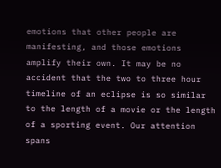emotions that other people are manifesting, and those emotions amplify their own. It may be no accident that the two to three hour timeline of an eclipse is so similar to the length of a movie or the length of a sporting event. Our attention spans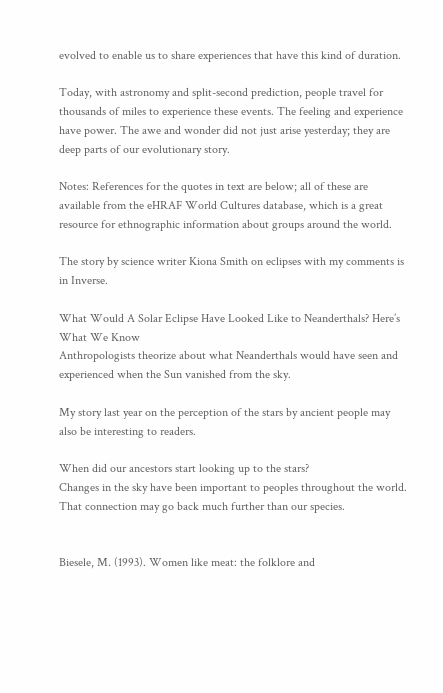evolved to enable us to share experiences that have this kind of duration.

Today, with astronomy and split-second prediction, people travel for thousands of miles to experience these events. The feeling and experience have power. The awe and wonder did not just arise yesterday; they are deep parts of our evolutionary story.

Notes: References for the quotes in text are below; all of these are available from the eHRAF World Cultures database, which is a great resource for ethnographic information about groups around the world.

The story by science writer Kiona Smith on eclipses with my comments is in Inverse.

What Would A Solar Eclipse Have Looked Like to Neanderthals? Here’s What We Know
Anthropologists theorize about what Neanderthals would have seen and experienced when the Sun vanished from the sky.

My story last year on the perception of the stars by ancient people may also be interesting to readers.

When did our ancestors start looking up to the stars?
Changes in the sky have been important to peoples throughout the world. That connection may go back much further than our species.


Biesele, M. (1993). Women like meat: the folklore and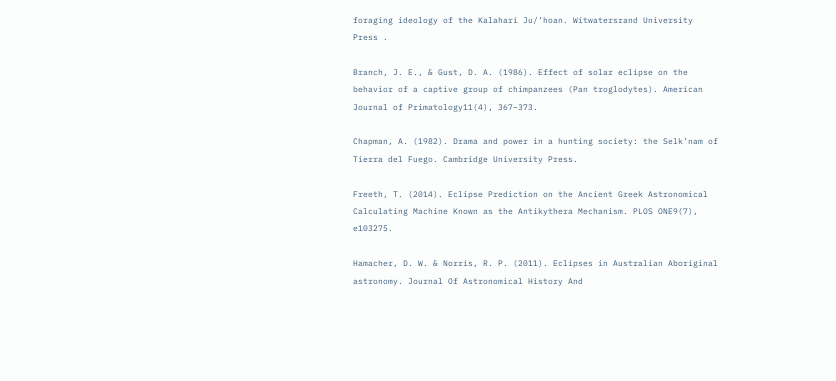foraging ideology of the Kalahari Ju/’hoan. Witwatersrand University Press .

Branch, J. E., & Gust, D. A. (1986). Effect of solar eclipse on the behavior of a captive group of chimpanzees (Pan troglodytes). American Journal of Primatology11(4), 367–373.

Chapman, A. (1982). Drama and power in a hunting society: the Selk’nam of Tierra del Fuego. Cambridge University Press.

Freeth, T. (2014). Eclipse Prediction on the Ancient Greek Astronomical Calculating Machine Known as the Antikythera Mechanism. PLOS ONE9(7), e103275.

Hamacher, D. W. & Norris, R. P. (2011). Eclipses in Australian Aboriginal astronomy. Journal Of Astronomical History And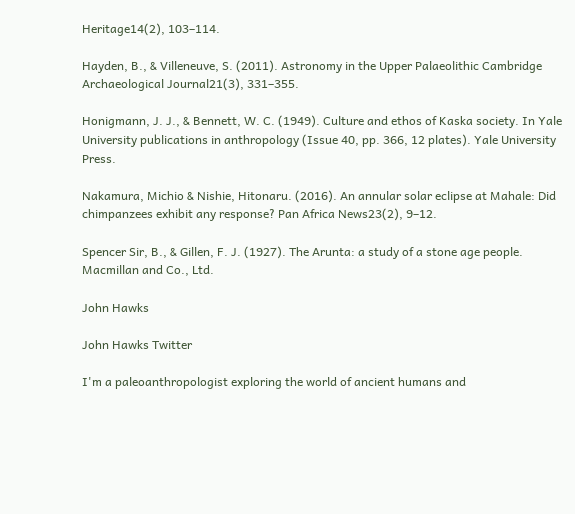Heritage14(2), 103–114.

Hayden, B., & Villeneuve, S. (2011). Astronomy in the Upper Palaeolithic Cambridge Archaeological Journal21(3), 331–355.

Honigmann, J. J., & Bennett, W. C. (1949). Culture and ethos of Kaska society. In Yale University publications in anthropology (Issue 40, pp. 366, 12 plates). Yale University Press.

Nakamura, Michio & Nishie, Hitonaru. (2016). An annular solar eclipse at Mahale: Did chimpanzees exhibit any response? Pan Africa News23(2), 9–12.

Spencer Sir, B., & Gillen, F. J. (1927). The Arunta: a study of a stone age people. Macmillan and Co., Ltd.

John Hawks

John Hawks Twitter

I'm a paleoanthropologist exploring the world of ancient humans and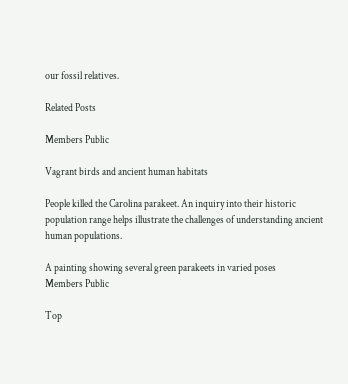our fossil relatives.

Related Posts

Members Public

Vagrant birds and ancient human habitats

People killed the Carolina parakeet. An inquiry into their historic population range helps illustrate the challenges of understanding ancient human populations.

A painting showing several green parakeets in varied poses
Members Public

Top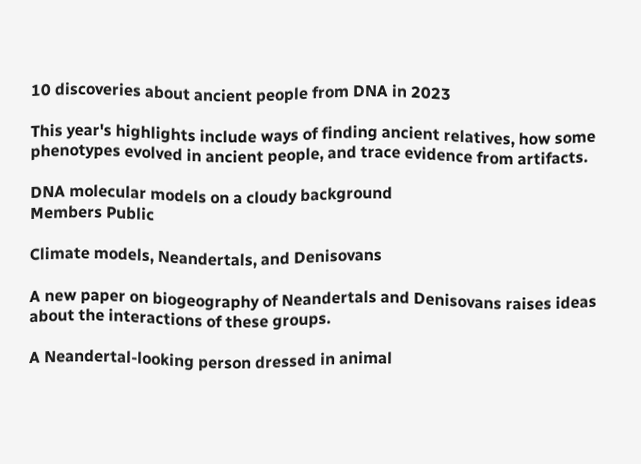10 discoveries about ancient people from DNA in 2023

This year's highlights include ways of finding ancient relatives, how some phenotypes evolved in ancient people, and trace evidence from artifacts.

DNA molecular models on a cloudy background
Members Public

Climate models, Neandertals, and Denisovans

A new paper on biogeography of Neandertals and Denisovans raises ideas about the interactions of these groups.

A Neandertal-looking person dressed in animal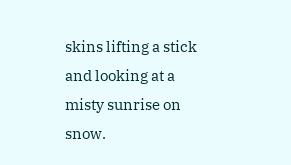skins lifting a stick and looking at a misty sunrise on snow.